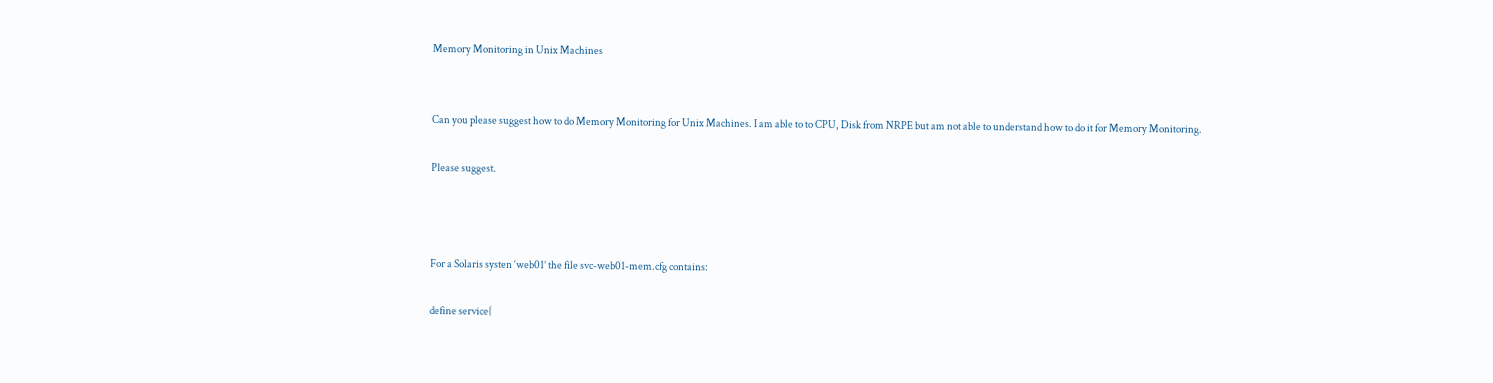Memory Monitoring in Unix Machines


Can you please suggest how to do Memory Monitoring for Unix Machines. I am able to to CPU, Disk from NRPE but am not able to understand how to do it for Memory Monitoring.

Please suggest.



For a Solaris systen ‘web01’ the file svc-web01-mem.cfg contains:

define service{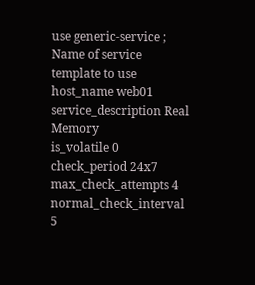use generic-service ; Name of service template to use
host_name web01
service_description Real Memory
is_volatile 0
check_period 24x7
max_check_attempts 4
normal_check_interval 5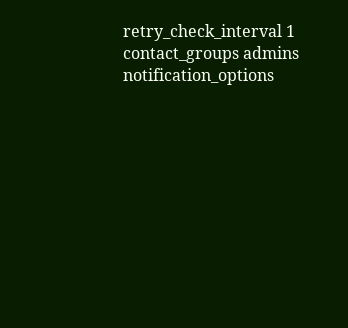retry_check_interval 1
contact_groups admins
notification_options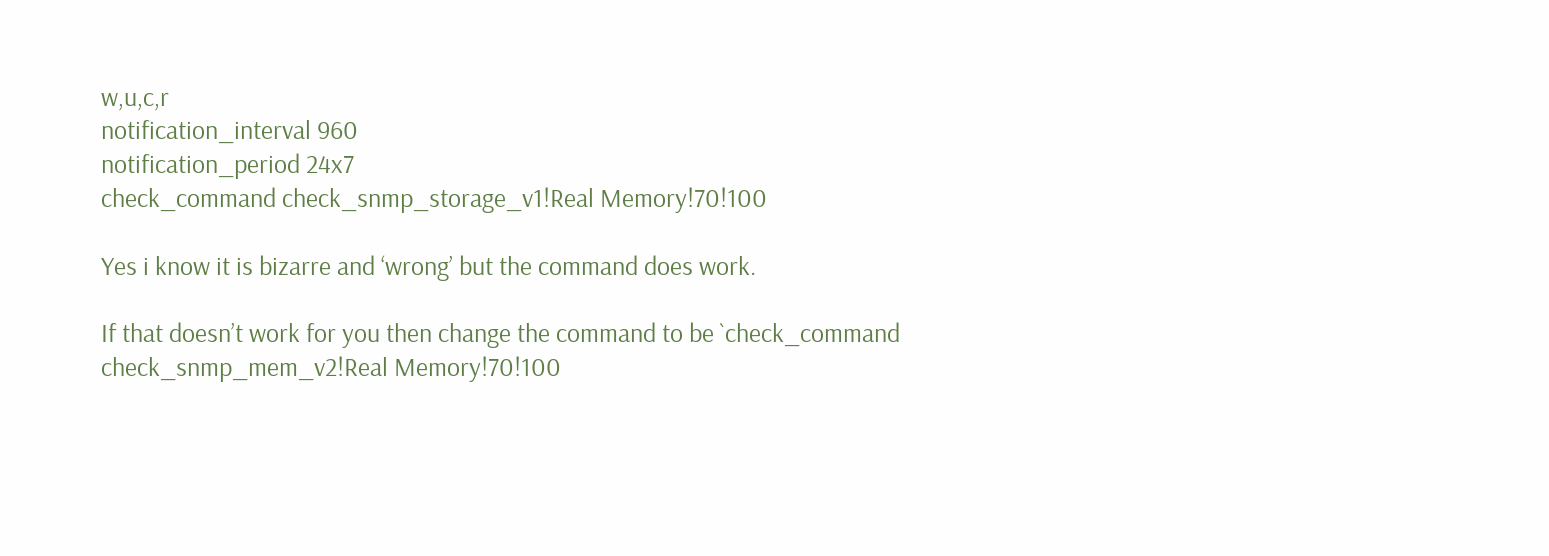w,u,c,r
notification_interval 960
notification_period 24x7
check_command check_snmp_storage_v1!Real Memory!70!100

Yes i know it is bizarre and ‘wrong’ but the command does work.

If that doesn’t work for you then change the command to be `check_command check_snmp_mem_v2!Real Memory!70!100